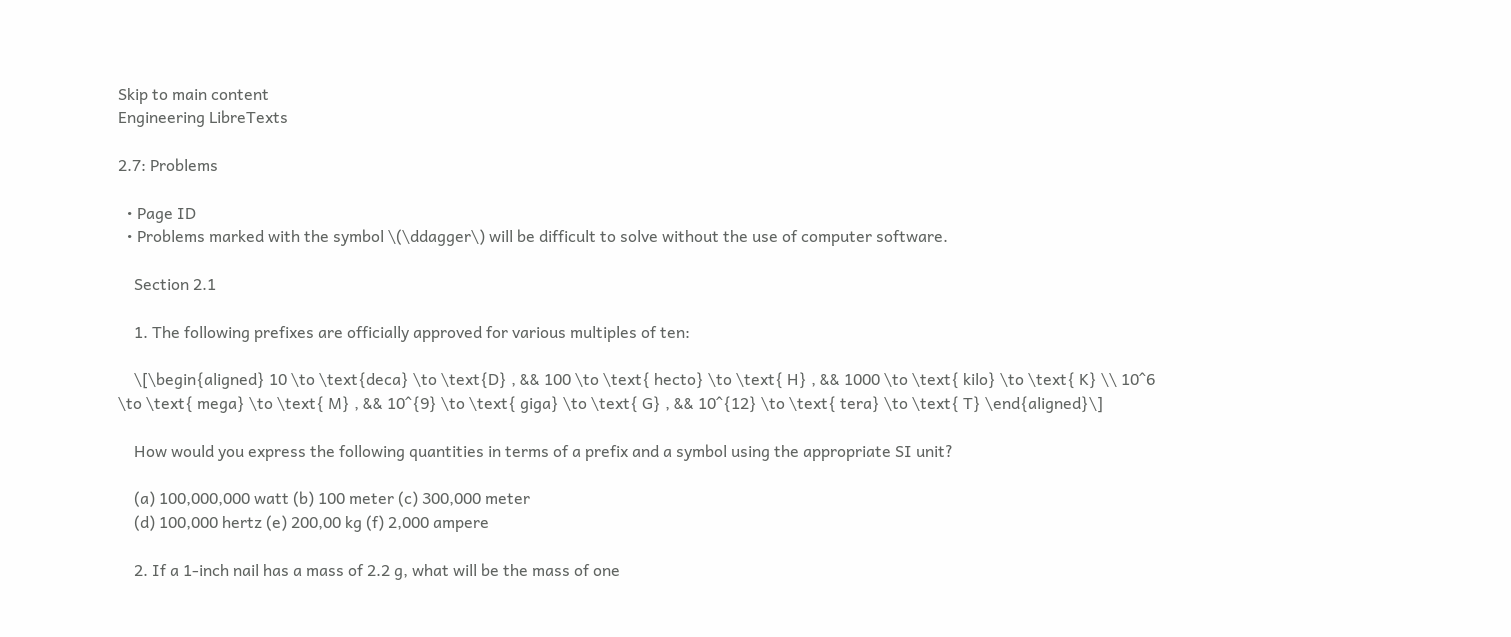Skip to main content
Engineering LibreTexts

2.7: Problems

  • Page ID
  • Problems marked with the symbol \(\ddagger\) will be difficult to solve without the use of computer software.

    Section 2.1

    1. The following prefixes are officially approved for various multiples of ten:

    \[\begin{aligned} 10 \to \text{deca} \to \text{D} , && 100 \to \text{ hecto} \to \text{ H} , && 1000 \to \text{ kilo} \to \text{ K} \\ 10^6 \to \text{ mega} \to \text{ M} , && 10^{9} \to \text{ giga} \to \text{ G} , && 10^{12} \to \text{ tera} \to \text{ T} \end{aligned}\]

    How would you express the following quantities in terms of a prefix and a symbol using the appropriate SI unit?

    (a) 100,000,000 watt (b) 100 meter (c) 300,000 meter
    (d) 100,000 hertz (e) 200,00 kg (f) 2,000 ampere

    2. If a 1-inch nail has a mass of 2.2 g, what will be the mass of one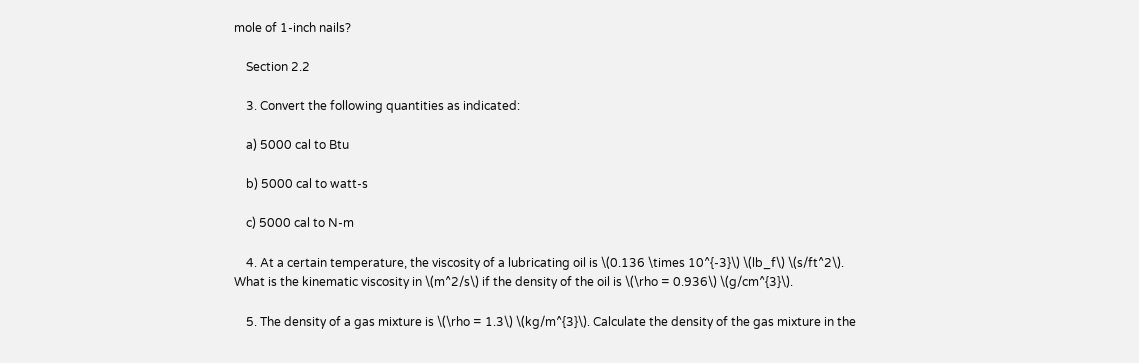mole of 1-inch nails?

    Section 2.2

    3. Convert the following quantities as indicated:

    a) 5000 cal to Btu

    b) 5000 cal to watt-s

    c) 5000 cal to N-m

    4. At a certain temperature, the viscosity of a lubricating oil is \(0.136 \times 10^{-3}\) \(lb_f\) \(s/ft^2\). What is the kinematic viscosity in \(m^2/s\) if the density of the oil is \(\rho = 0.936\) \(g/cm^{3}\).

    5. The density of a gas mixture is \(\rho = 1.3\) \(kg/m^{3}\). Calculate the density of the gas mixture in the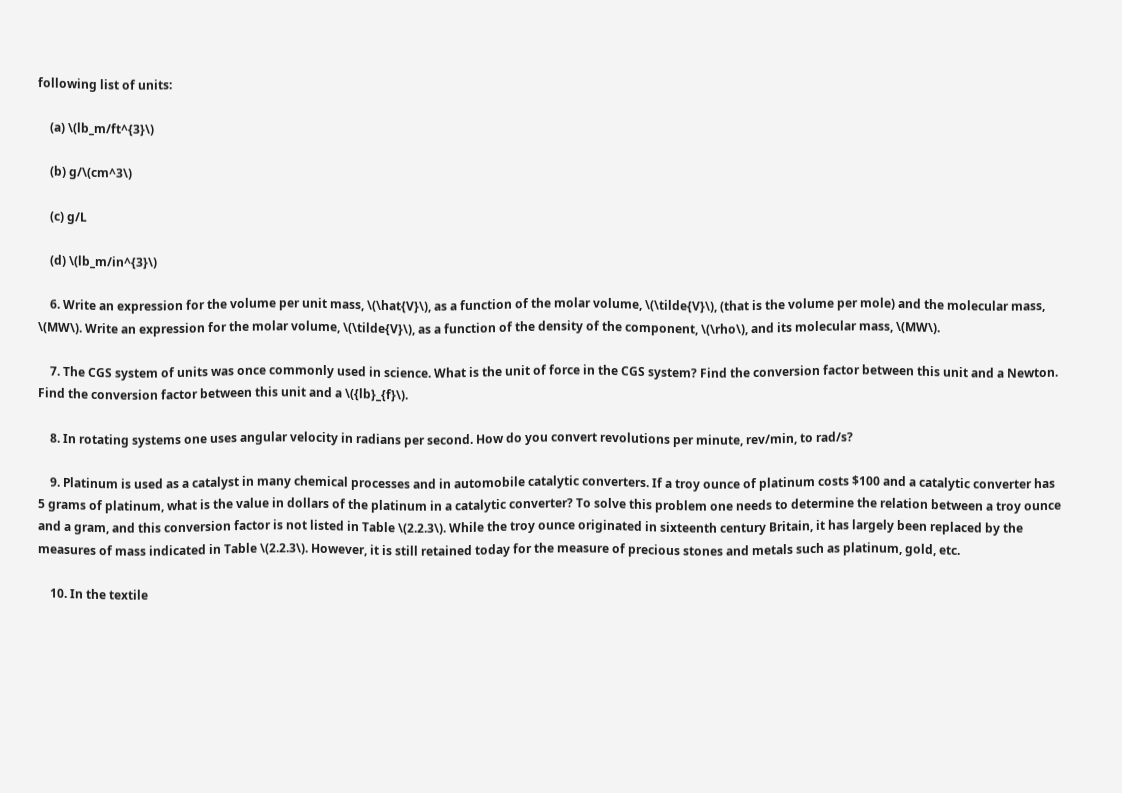following list of units:

    (a) \(lb_m/ft^{3}\)

    (b) g/\(cm^3\)

    (c) g/L

    (d) \(lb_m/in^{3}\)

    6. Write an expression for the volume per unit mass, \(\hat{V}\), as a function of the molar volume, \(\tilde{V}\), (that is the volume per mole) and the molecular mass, \(MW\). Write an expression for the molar volume, \(\tilde{V}\), as a function of the density of the component, \(\rho\), and its molecular mass, \(MW\).

    7. The CGS system of units was once commonly used in science. What is the unit of force in the CGS system? Find the conversion factor between this unit and a Newton. Find the conversion factor between this unit and a \({lb}_{f}\).

    8. In rotating systems one uses angular velocity in radians per second. How do you convert revolutions per minute, rev/min, to rad/s?

    9. Platinum is used as a catalyst in many chemical processes and in automobile catalytic converters. If a troy ounce of platinum costs $100 and a catalytic converter has 5 grams of platinum, what is the value in dollars of the platinum in a catalytic converter? To solve this problem one needs to determine the relation between a troy ounce and a gram, and this conversion factor is not listed in Table \(2.2.3\). While the troy ounce originated in sixteenth century Britain, it has largely been replaced by the measures of mass indicated in Table \(2.2.3\). However, it is still retained today for the measure of precious stones and metals such as platinum, gold, etc.

    10. In the textile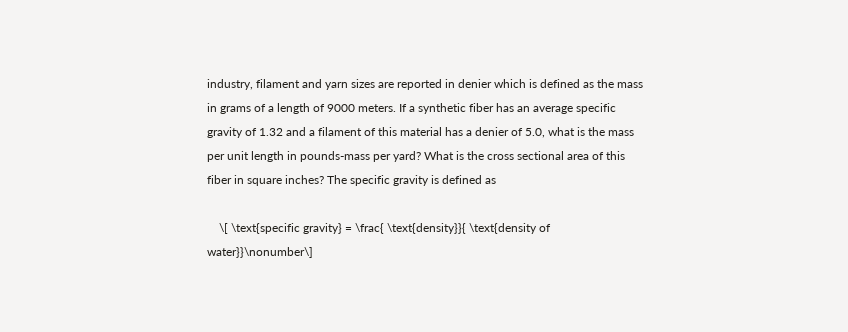industry, filament and yarn sizes are reported in denier which is defined as the mass in grams of a length of 9000 meters. If a synthetic fiber has an average specific gravity of 1.32 and a filament of this material has a denier of 5.0, what is the mass per unit length in pounds-mass per yard? What is the cross sectional area of this fiber in square inches? The specific gravity is defined as

    \[ \text{specific gravity} = \frac{ \text{density}}{ \text{density of water}}\nonumber\]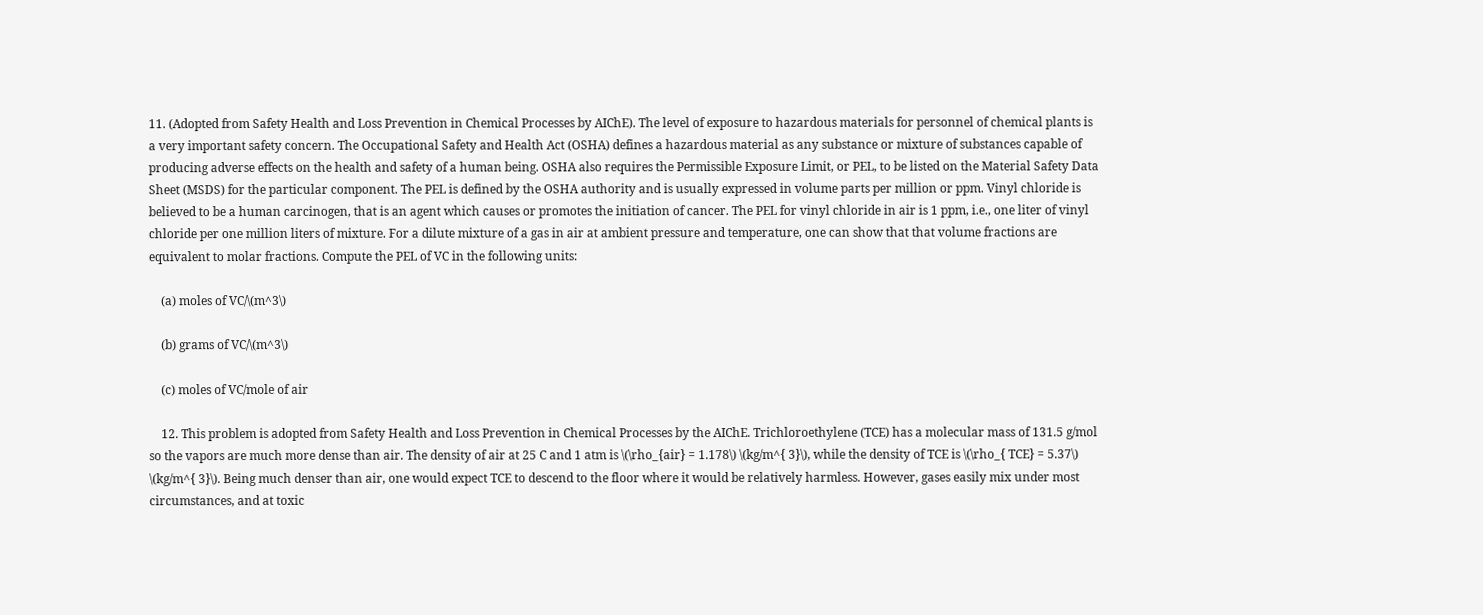11. (Adopted from Safety Health and Loss Prevention in Chemical Processes by AIChE). The level of exposure to hazardous materials for personnel of chemical plants is a very important safety concern. The Occupational Safety and Health Act (OSHA) defines a hazardous material as any substance or mixture of substances capable of producing adverse effects on the health and safety of a human being. OSHA also requires the Permissible Exposure Limit, or PEL, to be listed on the Material Safety Data Sheet (MSDS) for the particular component. The PEL is defined by the OSHA authority and is usually expressed in volume parts per million or ppm. Vinyl chloride is believed to be a human carcinogen, that is an agent which causes or promotes the initiation of cancer. The PEL for vinyl chloride in air is 1 ppm, i.e., one liter of vinyl chloride per one million liters of mixture. For a dilute mixture of a gas in air at ambient pressure and temperature, one can show that that volume fractions are equivalent to molar fractions. Compute the PEL of VC in the following units:

    (a) moles of VC/\(m^3\)

    (b) grams of VC/\(m^3\)

    (c) moles of VC/mole of air

    12. This problem is adopted from Safety Health and Loss Prevention in Chemical Processes by the AIChE. Trichloroethylene (TCE) has a molecular mass of 131.5 g/mol so the vapors are much more dense than air. The density of air at 25 C and 1 atm is \(\rho_{air} = 1.178\) \(kg/m^{ 3}\), while the density of TCE is \(\rho_{ TCE} = 5.37\) \(kg/m^{ 3}\). Being much denser than air, one would expect TCE to descend to the floor where it would be relatively harmless. However, gases easily mix under most circumstances, and at toxic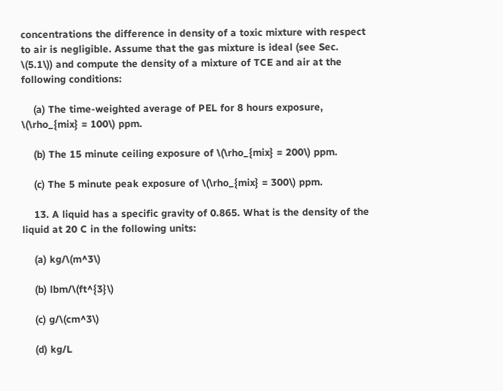concentrations the difference in density of a toxic mixture with respect to air is negligible. Assume that the gas mixture is ideal (see Sec. \(5.1\)) and compute the density of a mixture of TCE and air at the following conditions:

    (a) The time-weighted average of PEL for 8 hours exposure, \(\rho_{mix} = 100\) ppm.

    (b) The 15 minute ceiling exposure of \(\rho_{mix} = 200\) ppm.

    (c) The 5 minute peak exposure of \(\rho_{mix} = 300\) ppm.

    13. A liquid has a specific gravity of 0.865. What is the density of the liquid at 20 C in the following units:

    (a) kg/\(m^3\)

    (b) lbm/\(ft^{3}\)

    (c) g/\(cm^3\)

    (d) kg/L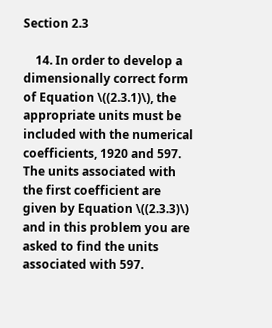Section 2.3

    14. In order to develop a dimensionally correct form of Equation \((2.3.1)\), the appropriate units must be included with the numerical coefficients, 1920 and 597. The units associated with the first coefficient are given by Equation \((2.3.3)\) and in this problem you are asked to find the units associated with 597.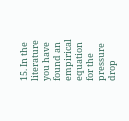15. In the literature you have found an empirical equation for the pressure drop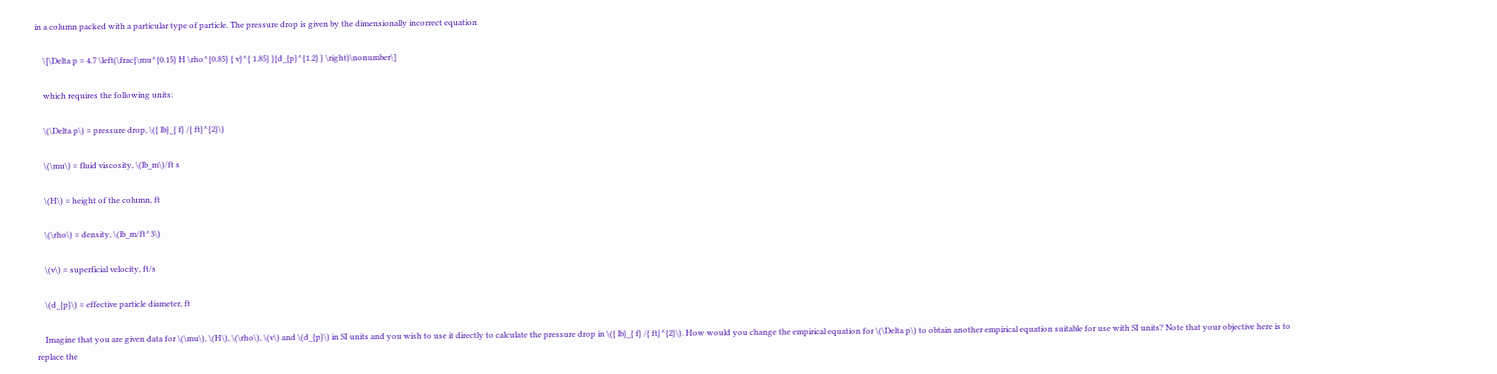in a column packed with a particular type of particle. The pressure drop is given by the dimensionally incorrect equation

    \[\Delta p = 4.7 \left(\frac{\mu^{0.15} H \rho^{0.85} { v}^{ 1.85} }{d_{p}^{1.2} } \right)\nonumber\]

    which requires the following units:

    \(\Delta p\) = pressure drop, \({ lb}_{ f} /{ ft}^{2}\)

    \(\mu\) = fluid viscosity, \(lb_m\)/ft s

    \(H\) = height of the column, ft

    \(\rho\) = density, \(lb_m/ft^3\)

    \(v\) = superficial velocity, ft/s

    \(d_{p}\) = effective particle diameter, ft

    Imagine that you are given data for \(\mu\), \(H\), \(\rho\), \(v\) and \(d_{p}\) in SI units and you wish to use it directly to calculate the pressure drop in \({ lb}_{ f} /{ ft}^{2}\). How would you change the empirical equation for \(\Delta p\) to obtain another empirical equation suitable for use with SI units? Note that your objective here is to replace the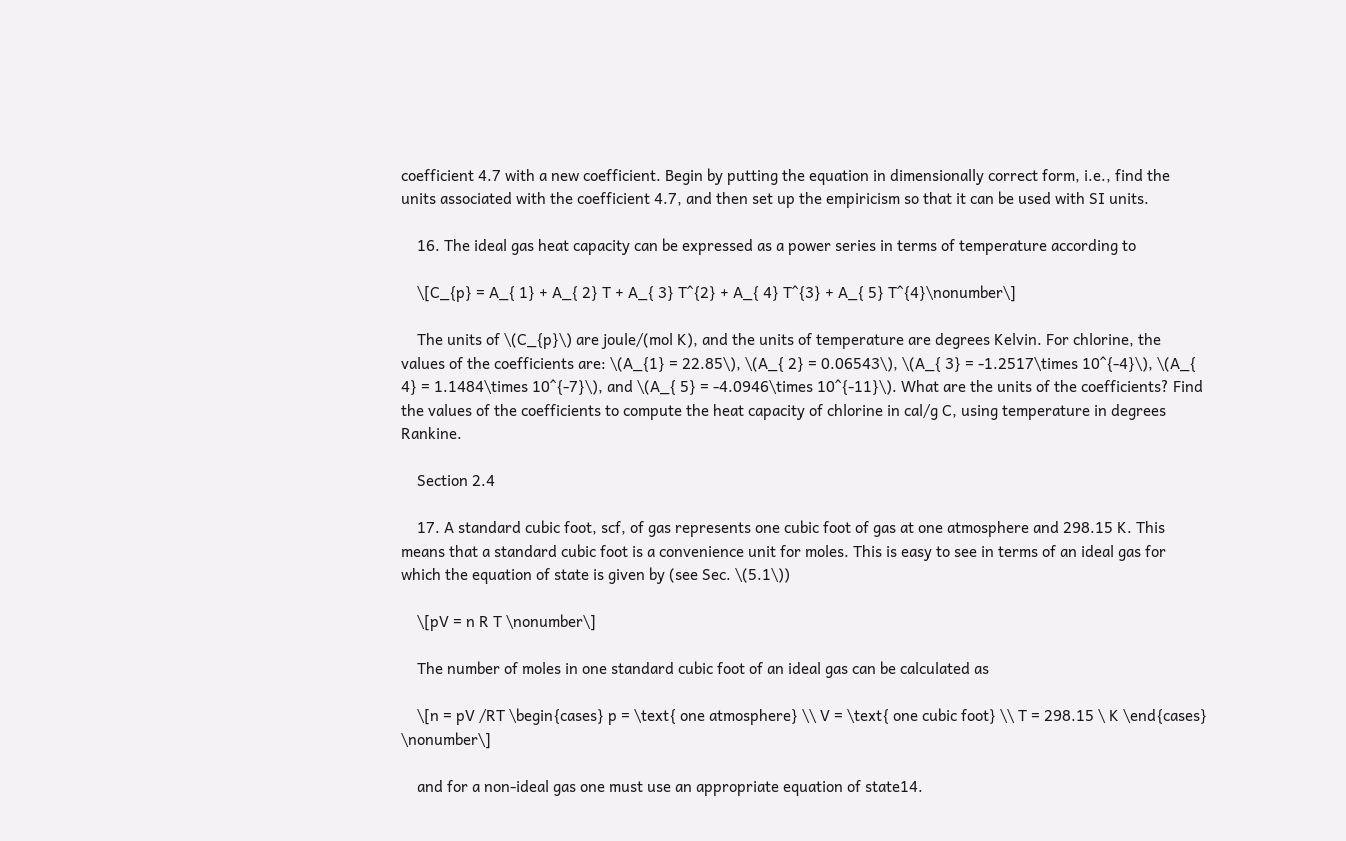coefficient 4.7 with a new coefficient. Begin by putting the equation in dimensionally correct form, i.e., find the units associated with the coefficient 4.7, and then set up the empiricism so that it can be used with SI units.

    16. The ideal gas heat capacity can be expressed as a power series in terms of temperature according to

    \[C_{p} = A_{ 1} + A_{ 2} T + A_{ 3} T^{2} + A_{ 4} T^{3} + A_{ 5} T^{4}\nonumber\]

    The units of \(C_{p}\) are joule/(mol K), and the units of temperature are degrees Kelvin. For chlorine, the values of the coefficients are: \(A_{1} = 22.85\), \(A_{ 2} = 0.06543\), \(A_{ 3} = -1.2517\times 10^{-4}\), \(A_{ 4} = 1.1484\times 10^{-7}\), and \(A_{ 5} = -4.0946\times 10^{-11}\). What are the units of the coefficients? Find the values of the coefficients to compute the heat capacity of chlorine in cal/g C, using temperature in degrees Rankine.

    Section 2.4

    17. A standard cubic foot, scf, of gas represents one cubic foot of gas at one atmosphere and 298.15 K. This means that a standard cubic foot is a convenience unit for moles. This is easy to see in terms of an ideal gas for which the equation of state is given by (see Sec. \(5.1\))

    \[pV = n R T \nonumber\]

    The number of moles in one standard cubic foot of an ideal gas can be calculated as

    \[n = pV /RT \begin{cases} p = \text{ one atmosphere} \\ V = \text{ one cubic foot} \\ T = 298.15 \ K \end{cases} \nonumber\]

    and for a non-ideal gas one must use an appropriate equation of state14.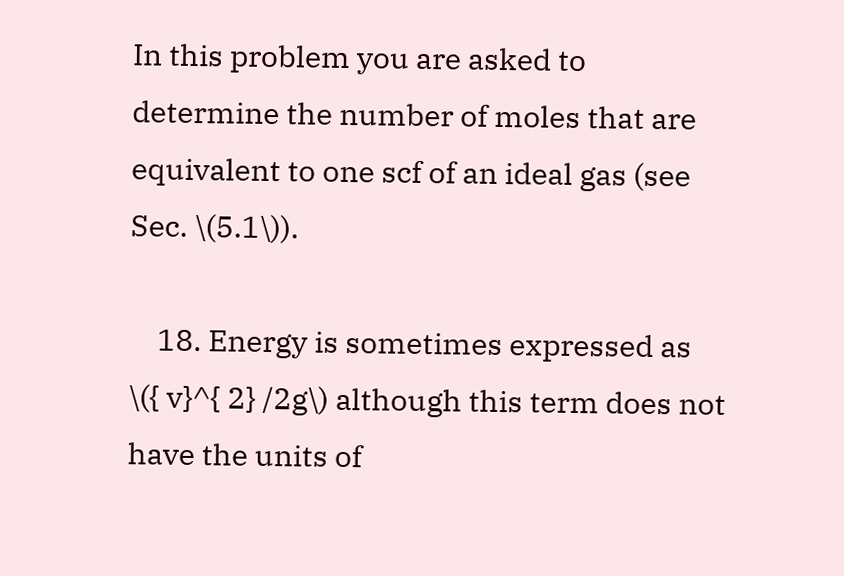In this problem you are asked to determine the number of moles that are equivalent to one scf of an ideal gas (see Sec. \(5.1\)).

    18. Energy is sometimes expressed as \({ v}^{ 2} /2g\) although this term does not have the units of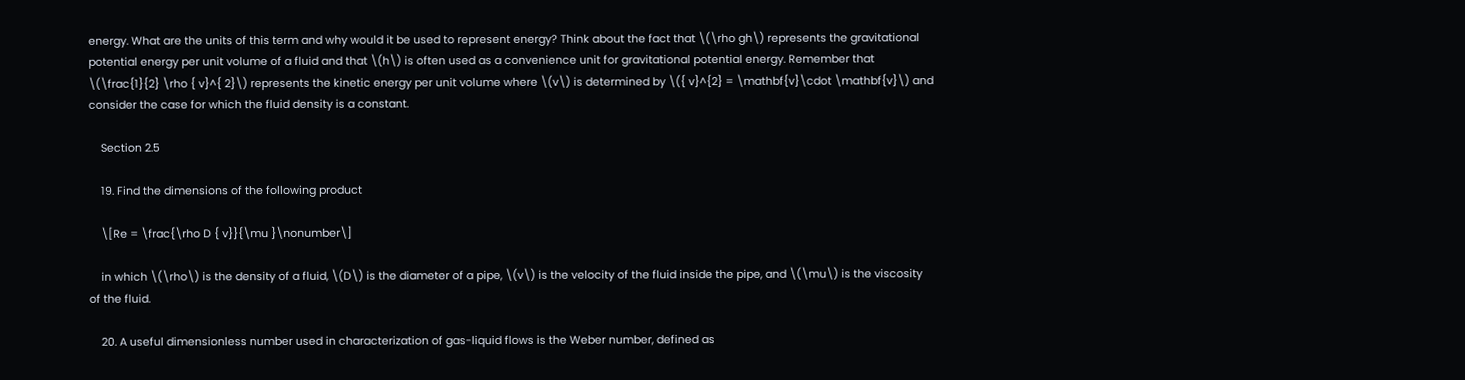energy. What are the units of this term and why would it be used to represent energy? Think about the fact that \(\rho gh\) represents the gravitational potential energy per unit volume of a fluid and that \(h\) is often used as a convenience unit for gravitational potential energy. Remember that \(\frac{1}{2} \rho { v}^{ 2}\) represents the kinetic energy per unit volume where \(v\) is determined by \({ v}^{2} = \mathbf{v}\cdot \mathbf{v}\) and consider the case for which the fluid density is a constant.

    Section 2.5

    19. Find the dimensions of the following product

    \[Re = \frac{\rho D { v}}{\mu }\nonumber\]

    in which \(\rho\) is the density of a fluid, \(D\) is the diameter of a pipe, \(v\) is the velocity of the fluid inside the pipe, and \(\mu\) is the viscosity of the fluid.

    20. A useful dimensionless number used in characterization of gas-liquid flows is the Weber number, defined as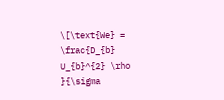\[\text{We} = \frac{D_{b} U_{b}^{2} \rho }{\sigma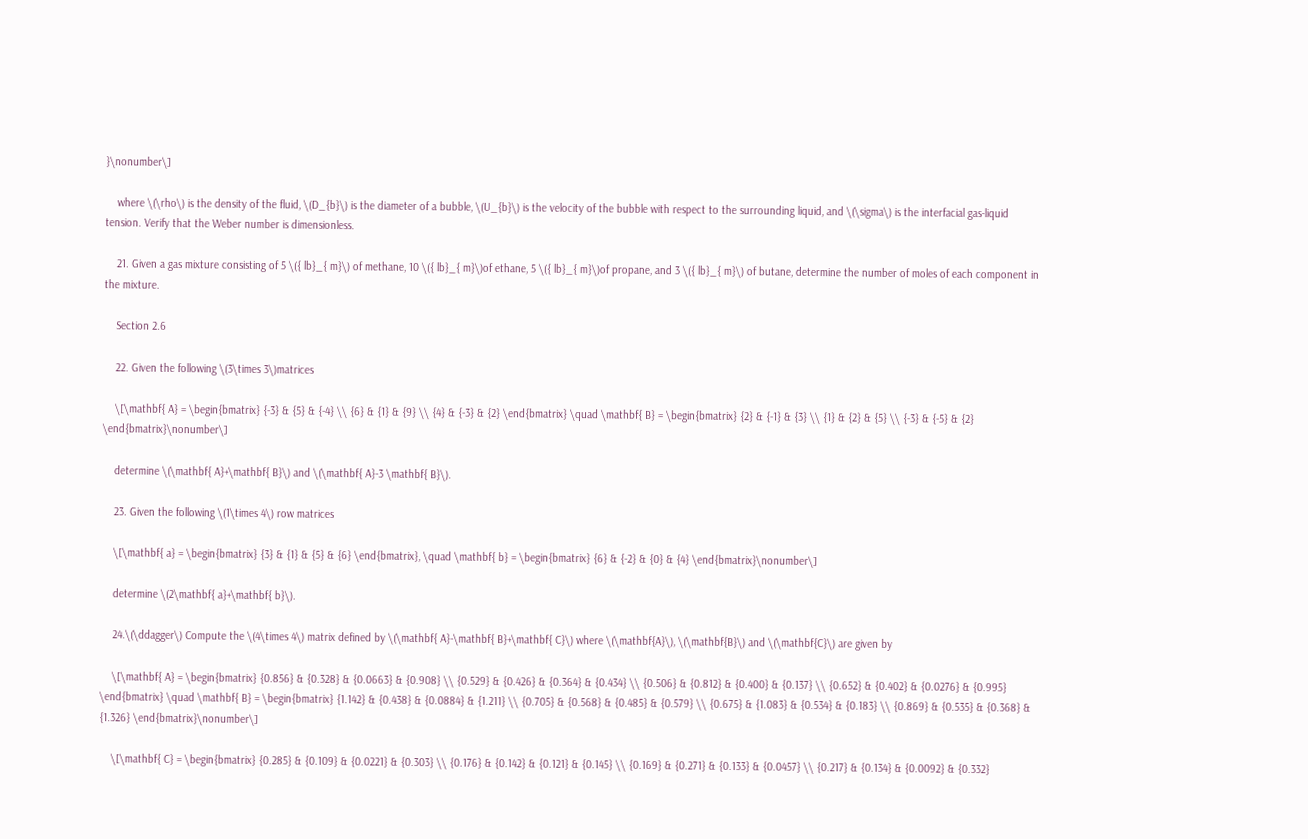}\nonumber\]

    where \(\rho\) is the density of the fluid, \(D_{b}\) is the diameter of a bubble, \(U_{b}\) is the velocity of the bubble with respect to the surrounding liquid, and \(\sigma\) is the interfacial gas-liquid tension. Verify that the Weber number is dimensionless.

    21. Given a gas mixture consisting of 5 \({ lb}_{ m}\) of methane, 10 \({ lb}_{ m}\)of ethane, 5 \({ lb}_{ m}\)of propane, and 3 \({ lb}_{ m}\) of butane, determine the number of moles of each component in the mixture.

    Section 2.6

    22. Given the following \(3\times 3\)matrices

    \[\mathbf{ A} = \begin{bmatrix} {-3} & {5} & {-4} \\ {6} & {1} & {9} \\ {4} & {-3} & {2} \end{bmatrix} \quad \mathbf{ B} = \begin{bmatrix} {2} & {-1} & {3} \\ {1} & {2} & {5} \\ {-3} & {-5} & {2} \end{bmatrix}\nonumber\]

    determine \(\mathbf{ A}+\mathbf{ B}\) and \(\mathbf{ A}-3 \mathbf{ B}\).

    23. Given the following \(1\times 4\) row matrices

    \[\mathbf{ a} = \begin{bmatrix} {3} & {1} & {5} & {6} \end{bmatrix}, \quad \mathbf{ b} = \begin{bmatrix} {6} & {-2} & {0} & {4} \end{bmatrix}\nonumber\]

    determine \(2\mathbf{ a}+\mathbf{ b}\).

    24.\(\ddagger\) Compute the \(4\times 4\) matrix defined by \(\mathbf{ A}-\mathbf{ B}+\mathbf{ C}\) where \(\mathbf{A}\), \(\mathbf{B}\) and \(\mathbf{C}\) are given by

    \[\mathbf{ A} = \begin{bmatrix} {0.856} & {0.328} & {0.0663} & {0.908} \\ {0.529} & {0.426} & {0.364} & {0.434} \\ {0.506} & {0.812} & {0.400} & {0.137} \\ {0.652} & {0.402} & {0.0276} & {0.995} \end{bmatrix} \quad \mathbf{ B} = \begin{bmatrix} {1.142} & {0.438} & {0.0884} & {1.211} \\ {0.705} & {0.568} & {0.485} & {0.579} \\ {0.675} & {1.083} & {0.534} & {0.183} \\ {0.869} & {0.535} & {0.368} & {1.326} \end{bmatrix}\nonumber\]

    \[\mathbf{ C} = \begin{bmatrix} {0.285} & {0.109} & {0.0221} & {0.303} \\ {0.176} & {0.142} & {0.121} & {0.145} \\ {0.169} & {0.271} & {0.133} & {0.0457} \\ {0.217} & {0.134} & {0.0092} & {0.332}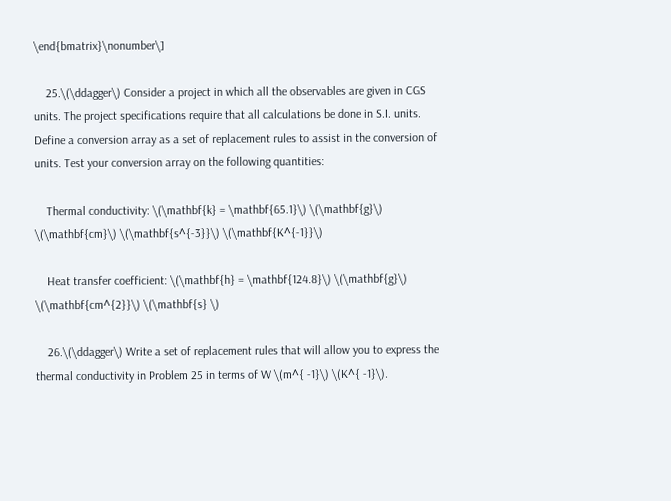\end{bmatrix}\nonumber\]

    25.\(\ddagger\) Consider a project in which all the observables are given in CGS units. The project specifications require that all calculations be done in S.I. units. Define a conversion array as a set of replacement rules to assist in the conversion of units. Test your conversion array on the following quantities:

    Thermal conductivity: \(\mathbf{k} = \mathbf{65.1}\) \(\mathbf{g}\) \(\mathbf{cm}\) \(\mathbf{s^{-3}}\) \(\mathbf{K^{-1}}\)

    Heat transfer coefficient: \(\mathbf{h} = \mathbf{124.8}\) \(\mathbf{g}\) \(\mathbf{cm^{2}}\) \(\mathbf{s} \)

    26.\(\ddagger\) Write a set of replacement rules that will allow you to express the thermal conductivity in Problem 25 in terms of W \(m^{ -1}\) \(K^{ -1}\).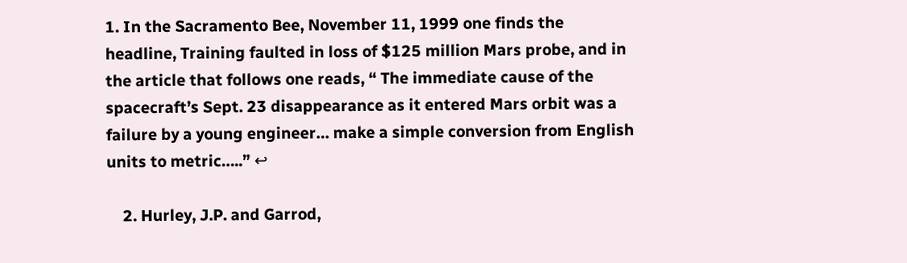1. In the Sacramento Bee, November 11, 1999 one finds the headline, Training faulted in loss of $125 million Mars probe, and in the article that follows one reads, “ The immediate cause of the spacecraft’s Sept. 23 disappearance as it entered Mars orbit was a failure by a young engineer… make a simple conversion from English units to metric…..” ↩

    2. Hurley, J.P. and Garrod,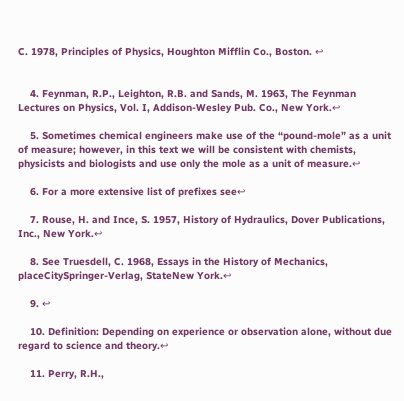C. 1978, Principles of Physics, Houghton Mifflin Co., Boston. ↩


    4. Feynman, R.P., Leighton, R.B. and Sands, M. 1963, The Feynman Lectures on Physics, Vol. I, Addison-Wesley Pub. Co., New York.↩

    5. Sometimes chemical engineers make use of the “pound-mole” as a unit of measure; however, in this text we will be consistent with chemists, physicists and biologists and use only the mole as a unit of measure.↩

    6. For a more extensive list of prefixes see↩

    7. Rouse, H. and Ince, S. 1957, History of Hydraulics, Dover Publications, Inc., New York.↩

    8. See Truesdell, C. 1968, Essays in the History of Mechanics, placeCitySpringer-Verlag, StateNew York.↩

    9. ↩

    10. Definition: Depending on experience or observation alone, without due regard to science and theory.↩

    11. Perry, R.H.,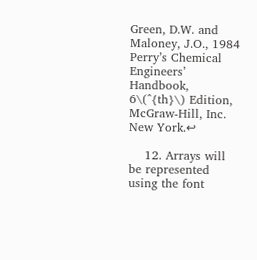Green, D.W. and Maloney, J.O., 1984 Perry’s Chemical Engineers’ Handbook, 6\(^{th}\) Edition, McGraw-Hill, Inc. New York.↩

    12. Arrays will be represented using the font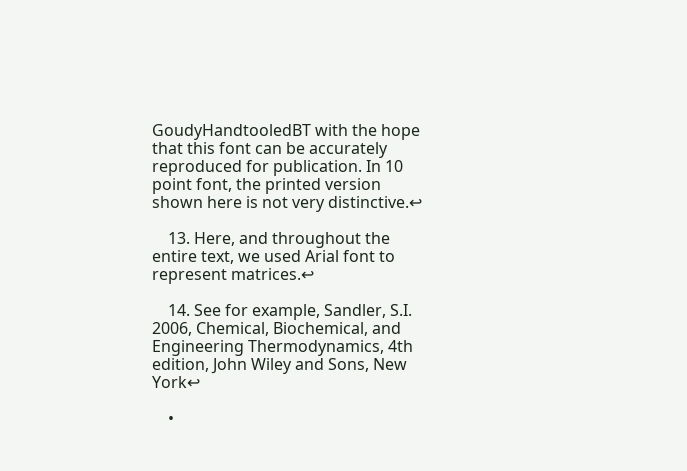GoudyHandtooledBT with the hope that this font can be accurately reproduced for publication. In 10 point font, the printed version shown here is not very distinctive.↩

    13. Here, and throughout the entire text, we used Arial font to represent matrices.↩

    14. See for example, Sandler, S.I. 2006, Chemical, Biochemical, and Engineering Thermodynamics, 4th edition, John Wiley and Sons, New York↩

    •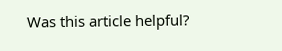Was this article helpful?